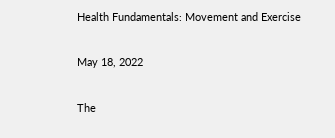Health Fundamentals: Movement and Exercise

May 18, 2022

The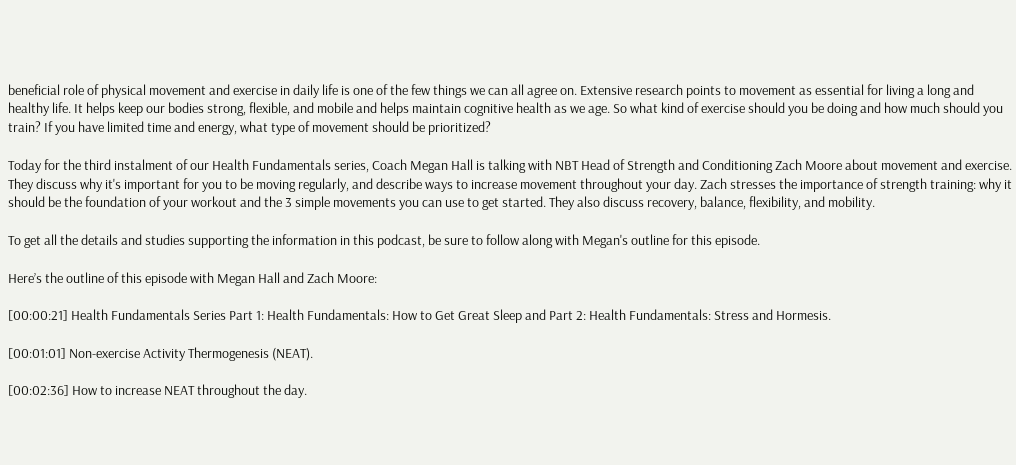beneficial role of physical movement and exercise in daily life is one of the few things we can all agree on. Extensive research points to movement as essential for living a long and healthy life. It helps keep our bodies strong, flexible, and mobile and helps maintain cognitive health as we age. So what kind of exercise should you be doing and how much should you train? If you have limited time and energy, what type of movement should be prioritized?

Today for the third instalment of our Health Fundamentals series, Coach Megan Hall is talking with NBT Head of Strength and Conditioning Zach Moore about movement and exercise. They discuss why it's important for you to be moving regularly, and describe ways to increase movement throughout your day. Zach stresses the importance of strength training: why it should be the foundation of your workout and the 3 simple movements you can use to get started. They also discuss recovery, balance, flexibility, and mobility.

To get all the details and studies supporting the information in this podcast, be sure to follow along with Megan's outline for this episode.

Here’s the outline of this episode with Megan Hall and Zach Moore:

[00:00:21] Health Fundamentals Series Part 1: Health Fundamentals: How to Get Great Sleep and Part 2: Health Fundamentals: Stress and Hormesis.

[00:01:01] Non-exercise Activity Thermogenesis (NEAT).

[00:02:36] How to increase NEAT throughout the day.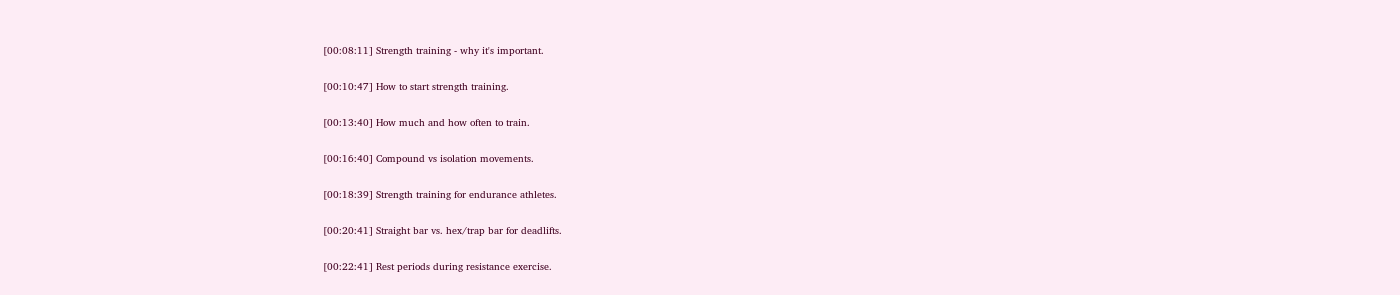[00:08:11] Strength training - why it's important.

[00:10:47] How to start strength training.

[00:13:40] How much and how often to train.

[00:16:40] Compound vs isolation movements.

[00:18:39] Strength training for endurance athletes.

[00:20:41] Straight bar vs. hex/trap bar for deadlifts.

[00:22:41] Rest periods during resistance exercise.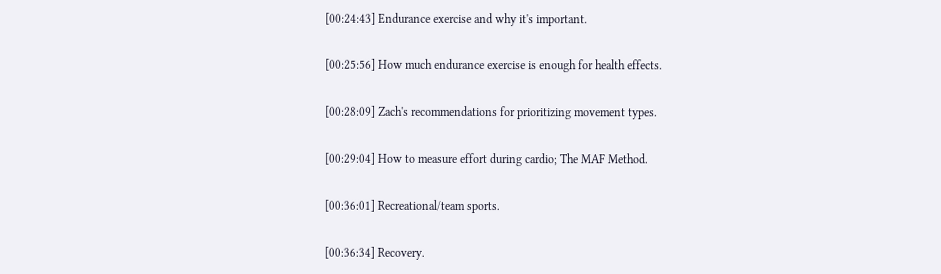[00:24:43] Endurance exercise and why it's important.

[00:25:56] How much endurance exercise is enough for health effects.

[00:28:09] Zach's recommendations for prioritizing movement types.

[00:29:04] How to measure effort during cardio; The MAF Method.

[00:36:01] Recreational/team sports.

[00:36:34] Recovery.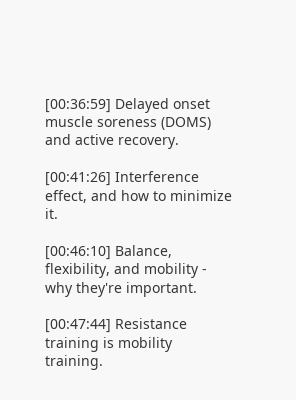[00:36:59] Delayed onset muscle soreness (DOMS) and active recovery.

[00:41:26] Interference effect, and how to minimize it.

[00:46:10] Balance, flexibility, and mobility - why they're important.

[00:47:44] Resistance training is mobility training.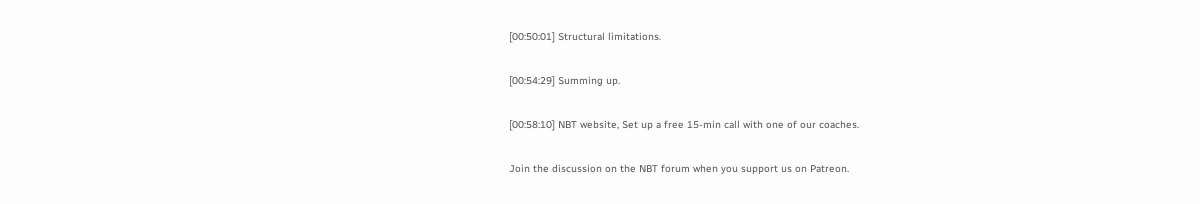[00:50:01] Structural limitations.

[00:54:29] Summing up.

[00:58:10] NBT website, Set up a free 15-min call with one of our coaches.

Join the discussion on the NBT forum when you support us on Patreon.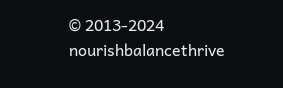© 2013-2024 nourishbalancethrive